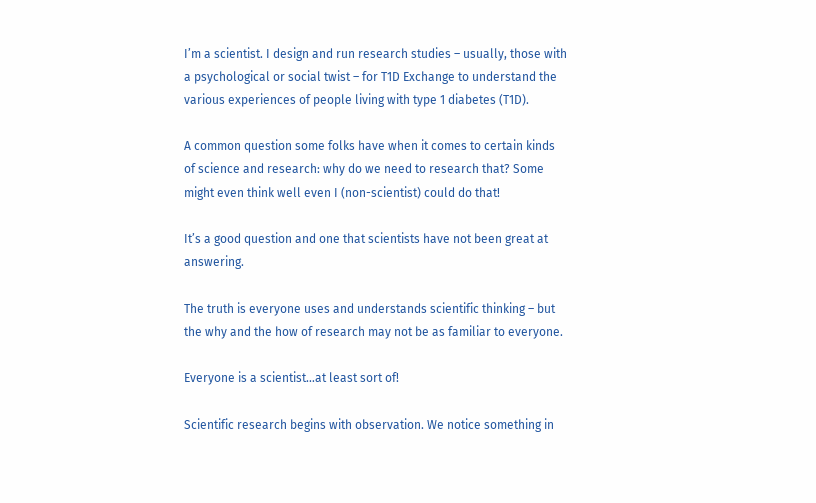I’m a scientist. I design and run research studies – usually, those with a psychological or social twist – for T1D Exchange to understand the various experiences of people living with type 1 diabetes (T1D).

A common question some folks have when it comes to certain kinds of science and research: why do we need to research that? Some might even think well even I (non-scientist) could do that!

It’s a good question and one that scientists have not been great at answering.

The truth is everyone uses and understands scientific thinking – but the why and the how of research may not be as familiar to everyone.

Everyone is a scientist…at least sort of!

Scientific research begins with observation. We notice something in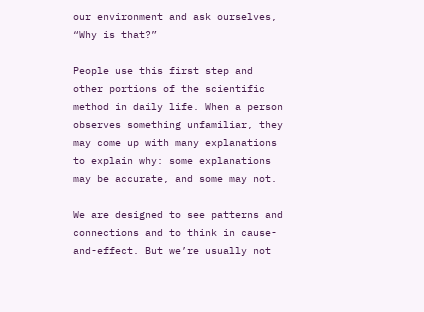our environment and ask ourselves, “Why is that?”

People use this first step and other portions of the scientific method in daily life. When a person observes something unfamiliar, they may come up with many explanations to explain why: some explanations may be accurate, and some may not.

We are designed to see patterns and connections and to think in cause-and-effect. But we’re usually not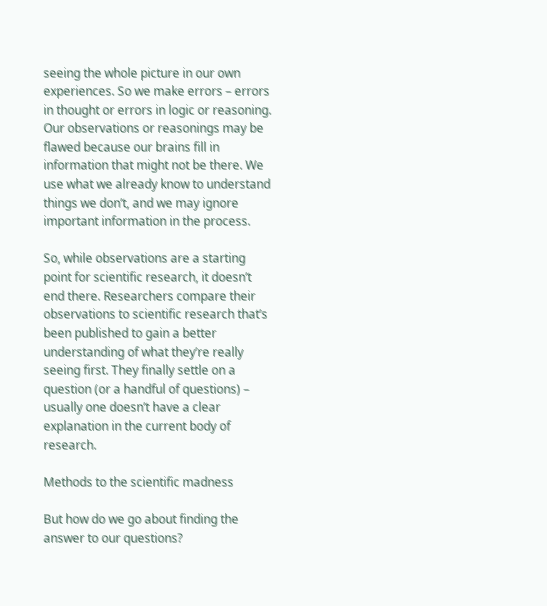seeing the whole picture in our own experiences. So we make errors – errors in thought or errors in logic or reasoning. Our observations or reasonings may be flawed because our brains fill in information that might not be there. We use what we already know to understand things we don’t, and we may ignore important information in the process.

So, while observations are a starting point for scientific research, it doesn’t end there. Researchers compare their observations to scientific research that’s been published to gain a better understanding of what they’re really seeing first. They finally settle on a question (or a handful of questions) – usually one doesn’t have a clear explanation in the current body of research.

Methods to the scientific madness

But how do we go about finding the answer to our questions?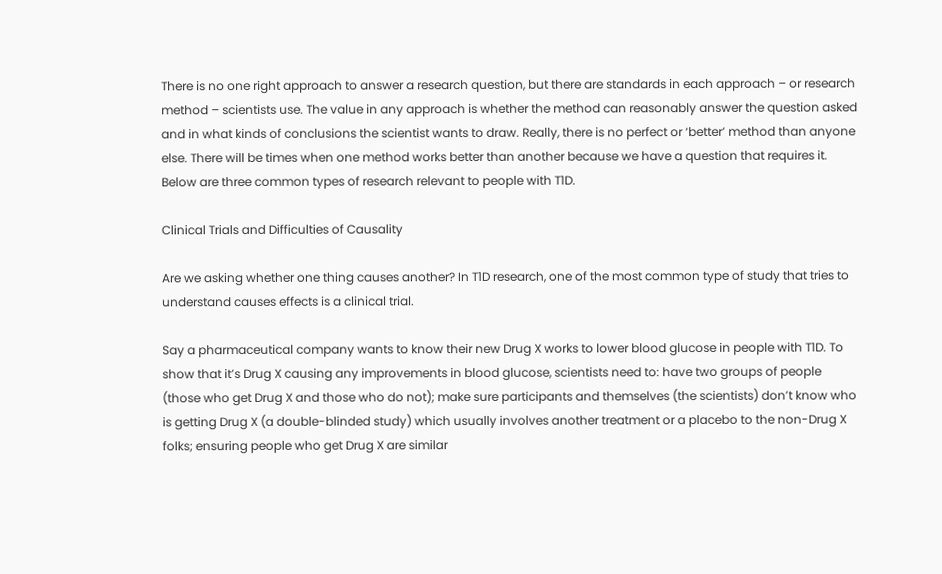There is no one right approach to answer a research question, but there are standards in each approach – or research method – scientists use. The value in any approach is whether the method can reasonably answer the question asked and in what kinds of conclusions the scientist wants to draw. Really, there is no perfect or ‘better’ method than anyone else. There will be times when one method works better than another because we have a question that requires it. Below are three common types of research relevant to people with T1D.

Clinical Trials and Difficulties of Causality

Are we asking whether one thing causes another? In T1D research, one of the most common type of study that tries to understand causes effects is a clinical trial.

Say a pharmaceutical company wants to know their new Drug X works to lower blood glucose in people with T1D. To show that it’s Drug X causing any improvements in blood glucose, scientists need to: have two groups of people (those who get Drug X and those who do not); make sure participants and themselves (the scientists) don’t know who is getting Drug X (a double-blinded study) which usually involves another treatment or a placebo to the non-Drug X folks; ensuring people who get Drug X are similar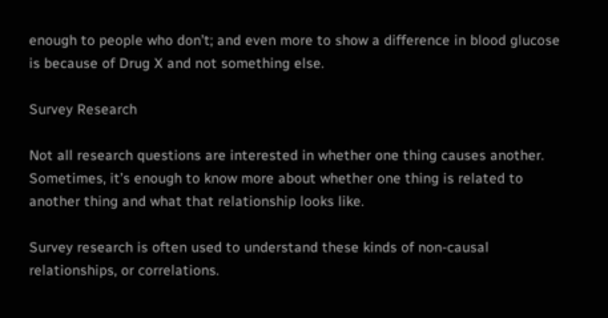enough to people who don’t; and even more to show a difference in blood glucose is because of Drug X and not something else.

Survey Research

Not all research questions are interested in whether one thing causes another. Sometimes, it’s enough to know more about whether one thing is related to another thing and what that relationship looks like.

Survey research is often used to understand these kinds of non-causal relationships, or correlations.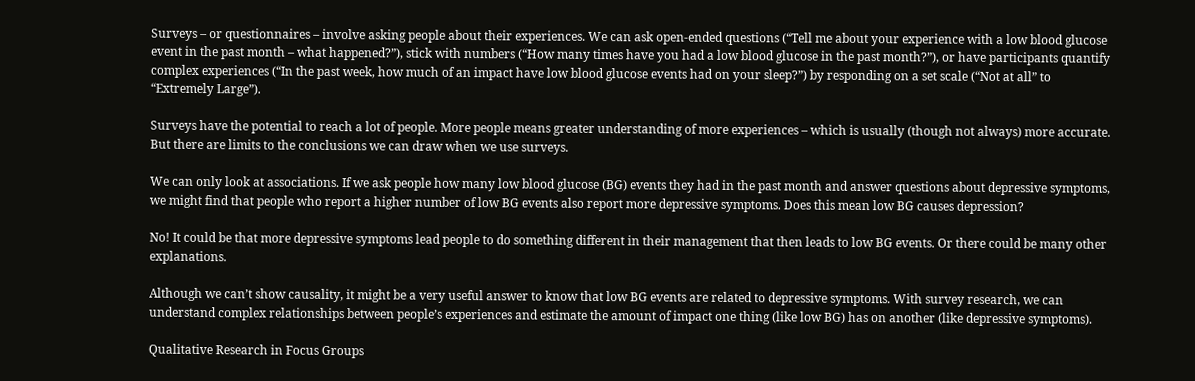Surveys – or questionnaires – involve asking people about their experiences. We can ask open-ended questions (“Tell me about your experience with a low blood glucose event in the past month – what happened?”), stick with numbers (“How many times have you had a low blood glucose in the past month?”), or have participants quantify complex experiences (“In the past week, how much of an impact have low blood glucose events had on your sleep?”) by responding on a set scale (“Not at all” to “Extremely Large”).

Surveys have the potential to reach a lot of people. More people means greater understanding of more experiences – which is usually (though not always) more accurate. But there are limits to the conclusions we can draw when we use surveys.

We can only look at associations. If we ask people how many low blood glucose (BG) events they had in the past month and answer questions about depressive symptoms, we might find that people who report a higher number of low BG events also report more depressive symptoms. Does this mean low BG causes depression?

No! It could be that more depressive symptoms lead people to do something different in their management that then leads to low BG events. Or there could be many other explanations.

Although we can’t show causality, it might be a very useful answer to know that low BG events are related to depressive symptoms. With survey research, we can understand complex relationships between people’s experiences and estimate the amount of impact one thing (like low BG) has on another (like depressive symptoms).

Qualitative Research in Focus Groups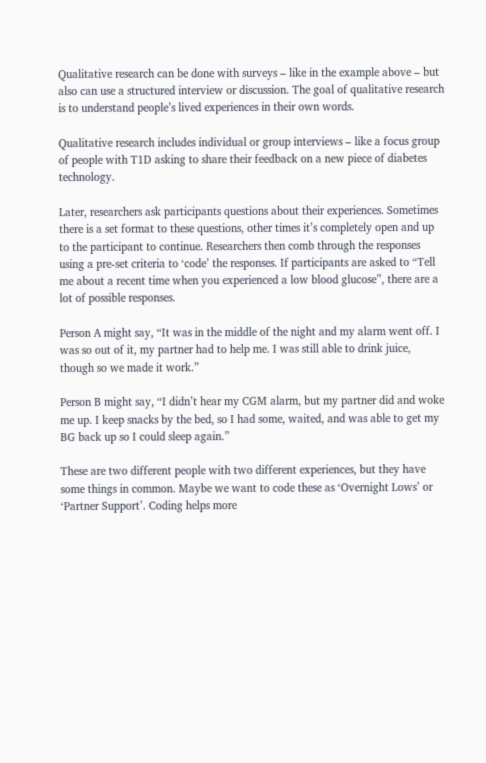Qualitative research can be done with surveys – like in the example above – but also can use a structured interview or discussion. The goal of qualitative research is to understand people’s lived experiences in their own words.

Qualitative research includes individual or group interviews – like a focus group of people with T1D asking to share their feedback on a new piece of diabetes technology.

Later, researchers ask participants questions about their experiences. Sometimes there is a set format to these questions, other times it’s completely open and up to the participant to continue. Researchers then comb through the responses using a pre-set criteria to ‘code’ the responses. If participants are asked to “Tell me about a recent time when you experienced a low blood glucose”, there are a lot of possible responses.

Person A might say, “It was in the middle of the night and my alarm went off. I was so out of it, my partner had to help me. I was still able to drink juice, though so we made it work.”

Person B might say, “I didn’t hear my CGM alarm, but my partner did and woke me up. I keep snacks by the bed, so I had some, waited, and was able to get my BG back up so I could sleep again.”

These are two different people with two different experiences, but they have some things in common. Maybe we want to code these as ‘Overnight Lows’ or ‘Partner Support’. Coding helps more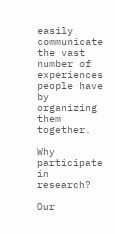easily communicate the vast number of experiences people have by organizing them together.

Why participate in research?

Our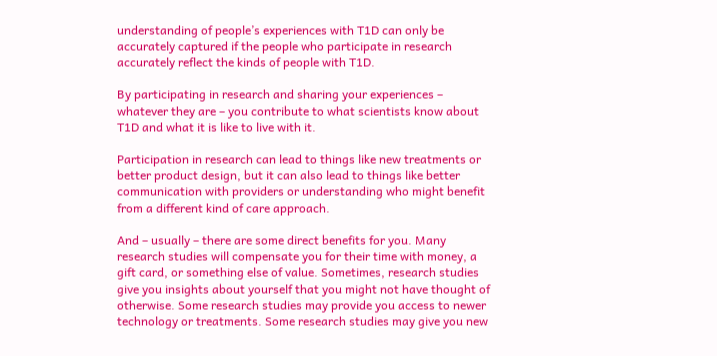understanding of people’s experiences with T1D can only be accurately captured if the people who participate in research accurately reflect the kinds of people with T1D.

By participating in research and sharing your experiences – whatever they are – you contribute to what scientists know about T1D and what it is like to live with it.

Participation in research can lead to things like new treatments or better product design, but it can also lead to things like better communication with providers or understanding who might benefit from a different kind of care approach.

And – usually – there are some direct benefits for you. Many research studies will compensate you for their time with money, a gift card, or something else of value. Sometimes, research studies give you insights about yourself that you might not have thought of otherwise. Some research studies may provide you access to newer technology or treatments. Some research studies may give you new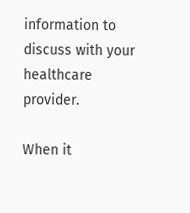information to discuss with your healthcare provider.

When it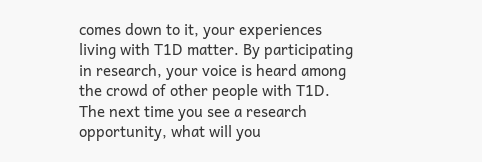comes down to it, your experiences living with T1D matter. By participating in research, your voice is heard among the crowd of other people with T1D. The next time you see a research opportunity, what will you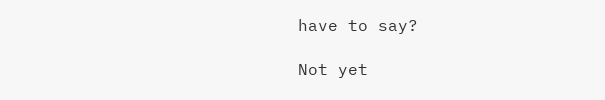have to say?

Not yet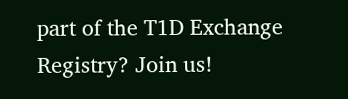part of the T1D Exchange Registry? Join us!